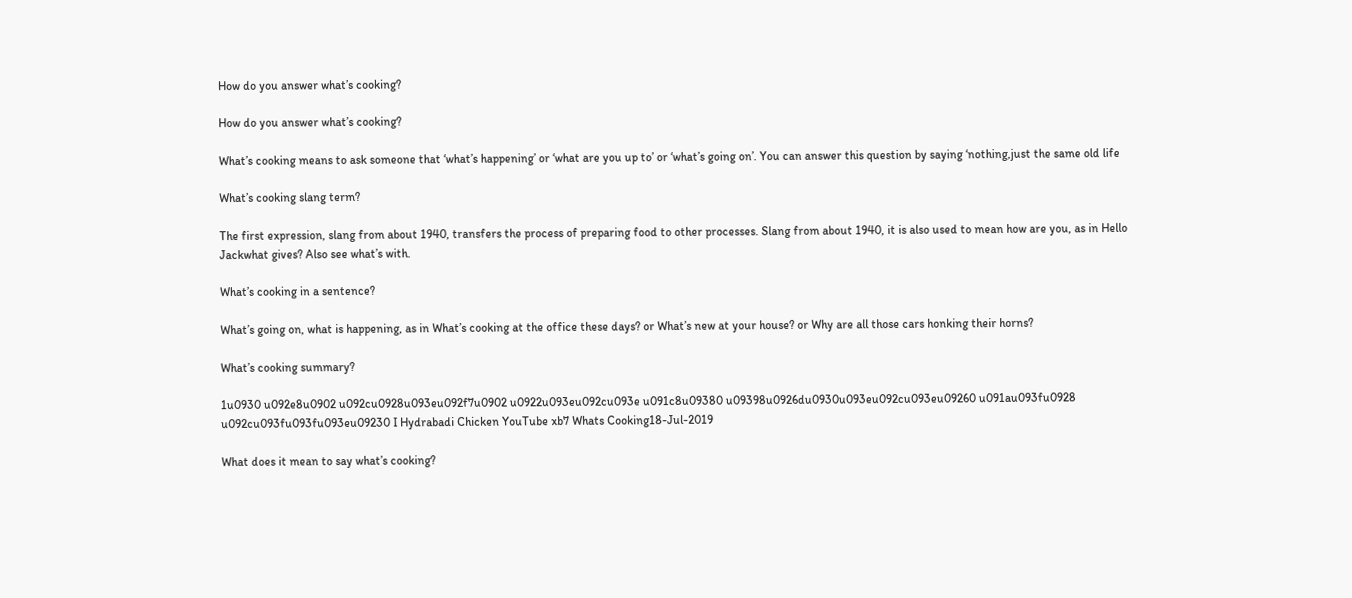How do you answer what’s cooking?

How do you answer what’s cooking?

What’s cooking means to ask someone that ‘what’s happening’ or ‘what are you up to’ or ‘what’s going on’. You can answer this question by saying ‘nothing,just the same old life

What’s cooking slang term?

The first expression, slang from about 1940, transfers the process of preparing food to other processes. Slang from about 1940, it is also used to mean how are you, as in Hello Jackwhat gives? Also see what’s with.

What’s cooking in a sentence?

What’s going on, what is happening, as in What’s cooking at the office these days? or What’s new at your house? or Why are all those cars honking their horns?

What’s cooking summary?

1u0930 u092e8u0902 u092cu0928u093eu092f7u0902 u0922u093eu092cu093e u091c8u09380 u09398u0926du0930u093eu092cu093eu09260 u091au093fu0928 u092cu093fu093fu093eu09230 I Hydrabadi Chicken YouTube xb7 Whats Cooking18-Jul-2019

What does it mean to say what’s cooking?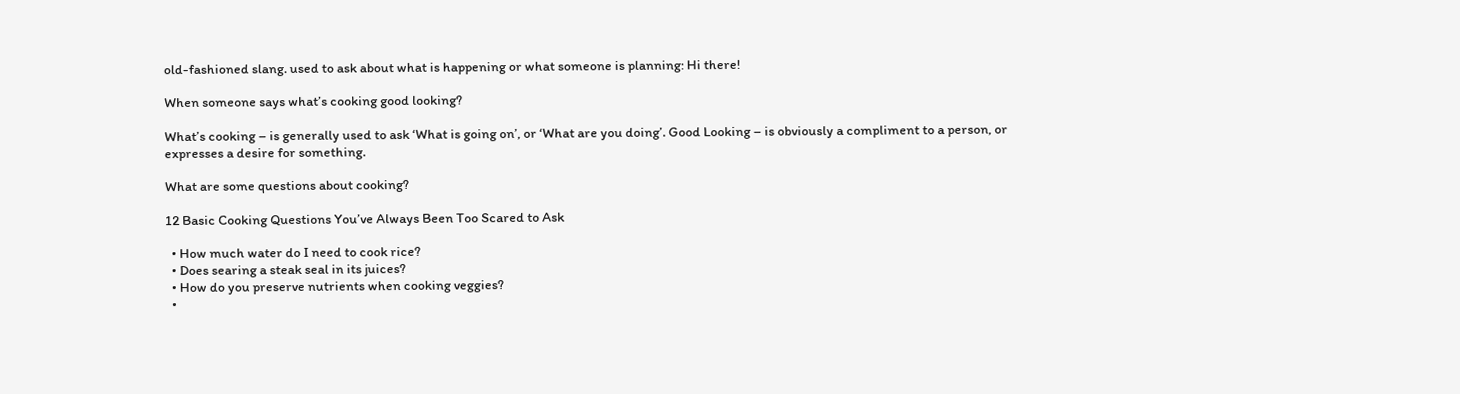old-fashioned slang. used to ask about what is happening or what someone is planning: Hi there!

When someone says what’s cooking good looking?

What’s cooking – is generally used to ask ‘What is going on’, or ‘What are you doing’. Good Looking – is obviously a compliment to a person, or expresses a desire for something.

What are some questions about cooking?

12 Basic Cooking Questions You’ve Always Been Too Scared to Ask

  • How much water do I need to cook rice?
  • Does searing a steak seal in its juices?
  • How do you preserve nutrients when cooking veggies?
  •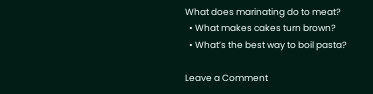What does marinating do to meat?
  • What makes cakes turn brown?
  • What’s the best way to boil pasta?

Leave a Comment